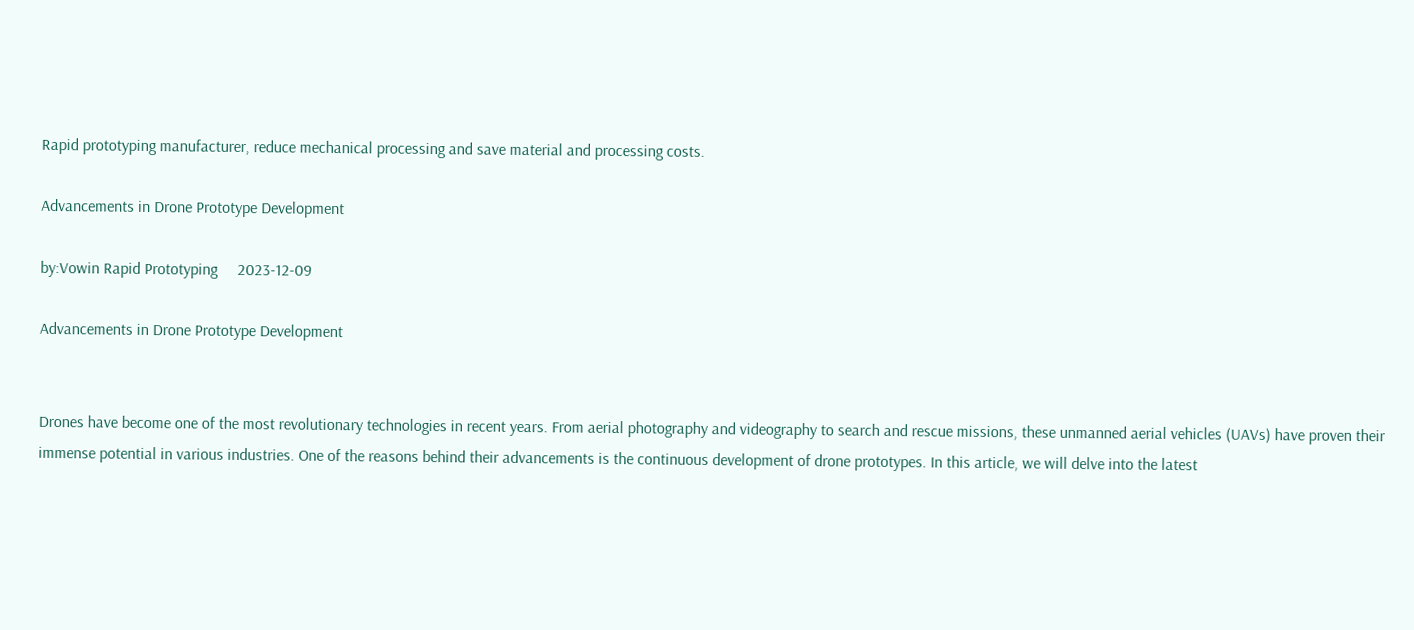Rapid prototyping manufacturer, reduce mechanical processing and save material and processing costs.

Advancements in Drone Prototype Development

by:Vowin Rapid Prototyping     2023-12-09

Advancements in Drone Prototype Development


Drones have become one of the most revolutionary technologies in recent years. From aerial photography and videography to search and rescue missions, these unmanned aerial vehicles (UAVs) have proven their immense potential in various industries. One of the reasons behind their advancements is the continuous development of drone prototypes. In this article, we will delve into the latest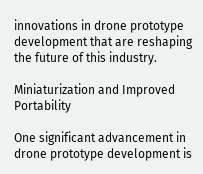innovations in drone prototype development that are reshaping the future of this industry.

Miniaturization and Improved Portability

One significant advancement in drone prototype development is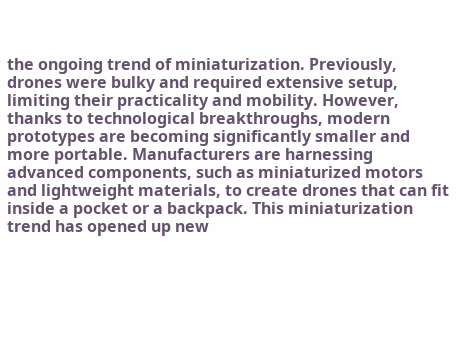the ongoing trend of miniaturization. Previously, drones were bulky and required extensive setup, limiting their practicality and mobility. However, thanks to technological breakthroughs, modern prototypes are becoming significantly smaller and more portable. Manufacturers are harnessing advanced components, such as miniaturized motors and lightweight materials, to create drones that can fit inside a pocket or a backpack. This miniaturization trend has opened up new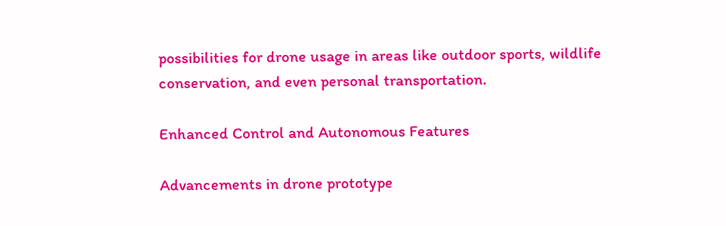possibilities for drone usage in areas like outdoor sports, wildlife conservation, and even personal transportation.

Enhanced Control and Autonomous Features

Advancements in drone prototype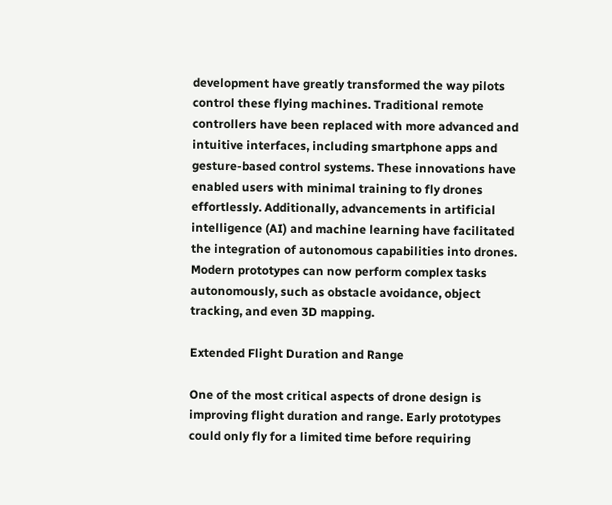development have greatly transformed the way pilots control these flying machines. Traditional remote controllers have been replaced with more advanced and intuitive interfaces, including smartphone apps and gesture-based control systems. These innovations have enabled users with minimal training to fly drones effortlessly. Additionally, advancements in artificial intelligence (AI) and machine learning have facilitated the integration of autonomous capabilities into drones. Modern prototypes can now perform complex tasks autonomously, such as obstacle avoidance, object tracking, and even 3D mapping.

Extended Flight Duration and Range

One of the most critical aspects of drone design is improving flight duration and range. Early prototypes could only fly for a limited time before requiring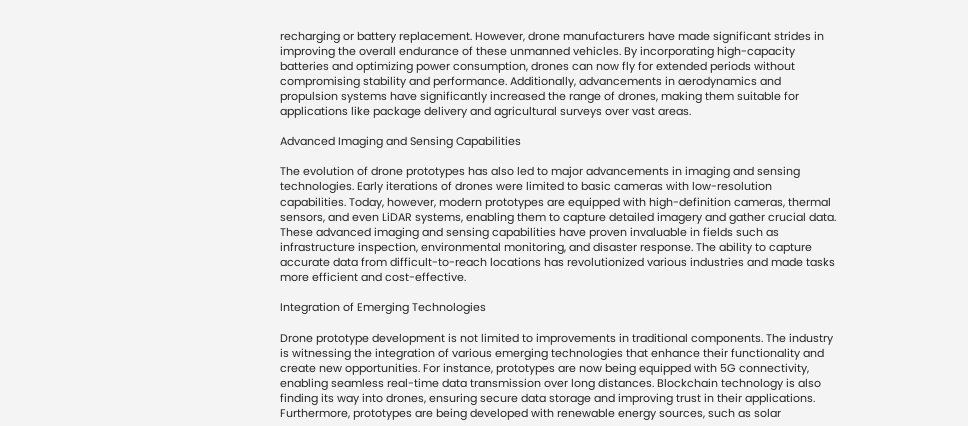recharging or battery replacement. However, drone manufacturers have made significant strides in improving the overall endurance of these unmanned vehicles. By incorporating high-capacity batteries and optimizing power consumption, drones can now fly for extended periods without compromising stability and performance. Additionally, advancements in aerodynamics and propulsion systems have significantly increased the range of drones, making them suitable for applications like package delivery and agricultural surveys over vast areas.

Advanced Imaging and Sensing Capabilities

The evolution of drone prototypes has also led to major advancements in imaging and sensing technologies. Early iterations of drones were limited to basic cameras with low-resolution capabilities. Today, however, modern prototypes are equipped with high-definition cameras, thermal sensors, and even LiDAR systems, enabling them to capture detailed imagery and gather crucial data. These advanced imaging and sensing capabilities have proven invaluable in fields such as infrastructure inspection, environmental monitoring, and disaster response. The ability to capture accurate data from difficult-to-reach locations has revolutionized various industries and made tasks more efficient and cost-effective.

Integration of Emerging Technologies

Drone prototype development is not limited to improvements in traditional components. The industry is witnessing the integration of various emerging technologies that enhance their functionality and create new opportunities. For instance, prototypes are now being equipped with 5G connectivity, enabling seamless real-time data transmission over long distances. Blockchain technology is also finding its way into drones, ensuring secure data storage and improving trust in their applications. Furthermore, prototypes are being developed with renewable energy sources, such as solar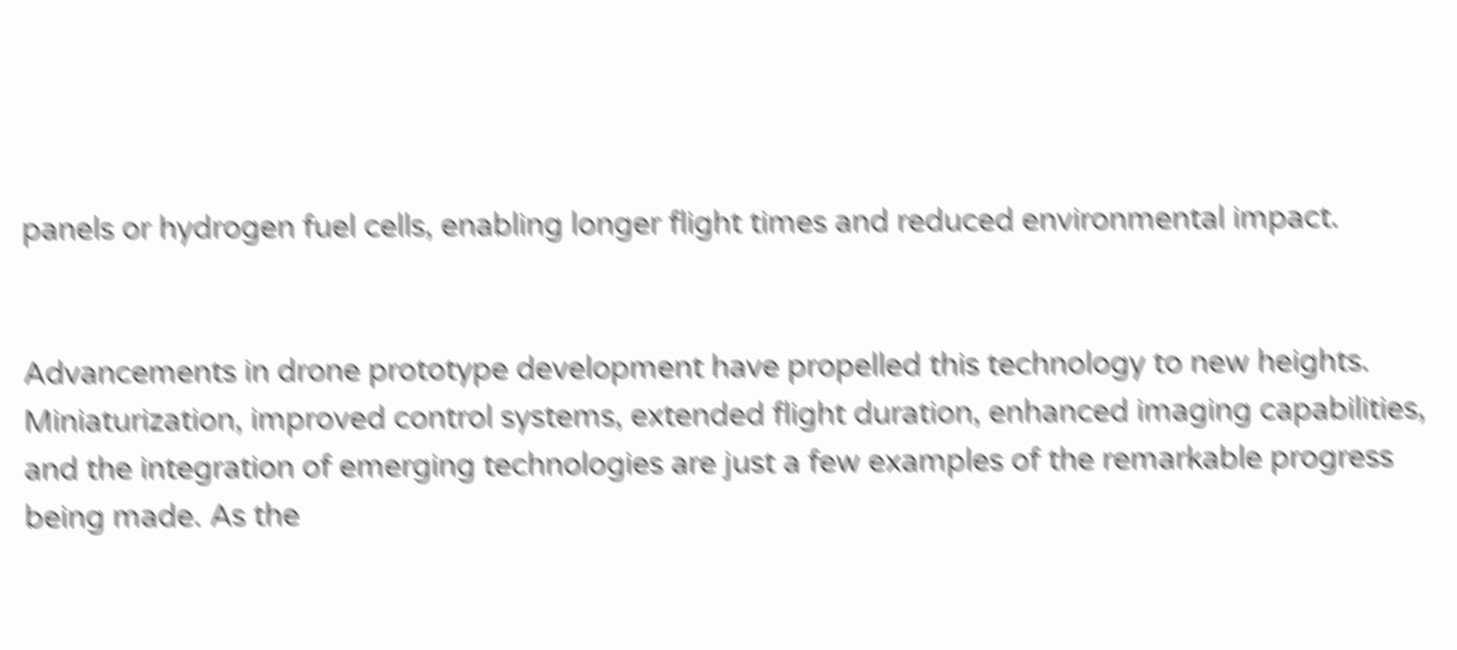panels or hydrogen fuel cells, enabling longer flight times and reduced environmental impact.


Advancements in drone prototype development have propelled this technology to new heights. Miniaturization, improved control systems, extended flight duration, enhanced imaging capabilities, and the integration of emerging technologies are just a few examples of the remarkable progress being made. As the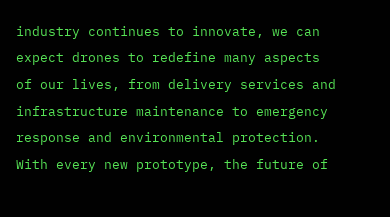industry continues to innovate, we can expect drones to redefine many aspects of our lives, from delivery services and infrastructure maintenance to emergency response and environmental protection. With every new prototype, the future of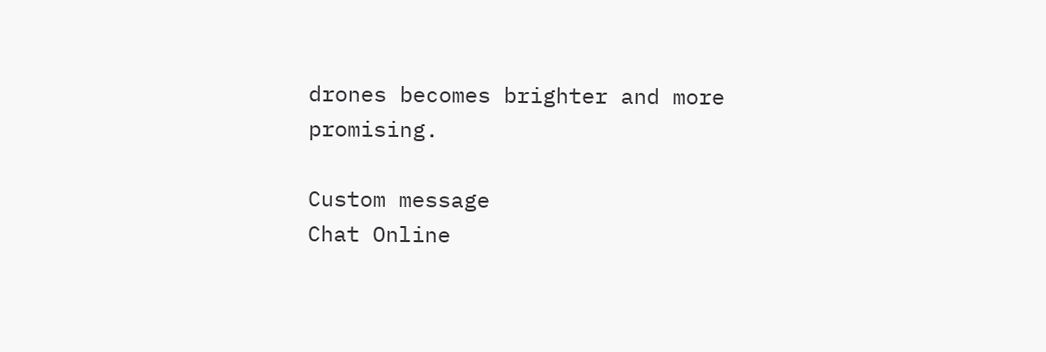drones becomes brighter and more promising.

Custom message
Chat Online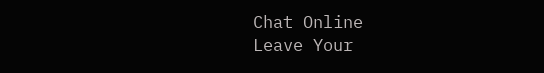Chat Online
Leave Your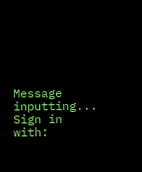Message inputting...
Sign in with: